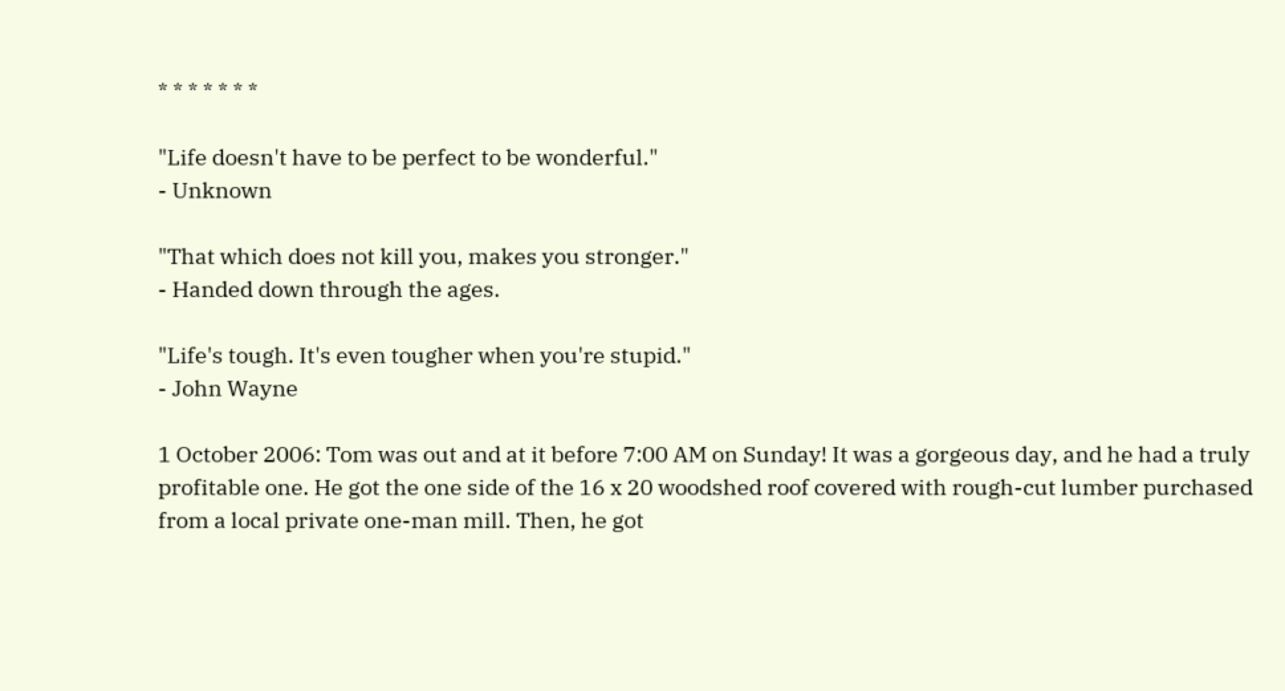* * * * * * *

"Life doesn't have to be perfect to be wonderful."
- Unknown

"That which does not kill you, makes you stronger."
- Handed down through the ages.

"Life's tough. It's even tougher when you're stupid."
- John Wayne

1 October 2006: Tom was out and at it before 7:00 AM on Sunday! It was a gorgeous day, and he had a truly profitable one. He got the one side of the 16 x 20 woodshed roof covered with rough-cut lumber purchased from a local private one-man mill. Then, he got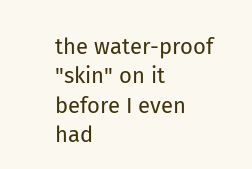the water-proof "skin" on it before I even had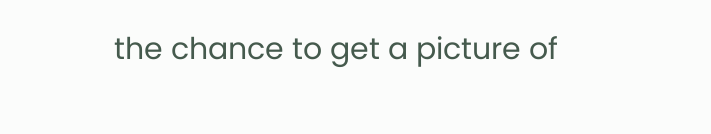the chance to get a picture of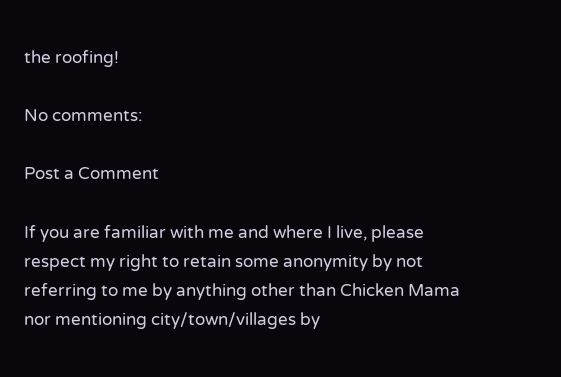the roofing!

No comments:

Post a Comment

If you are familiar with me and where I live, please respect my right to retain some anonymity by not referring to me by anything other than Chicken Mama nor mentioning city/town/villages by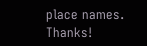place names. Thanks!